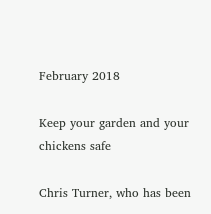February 2018

Keep your garden and your chickens safe

Chris Turner, who has been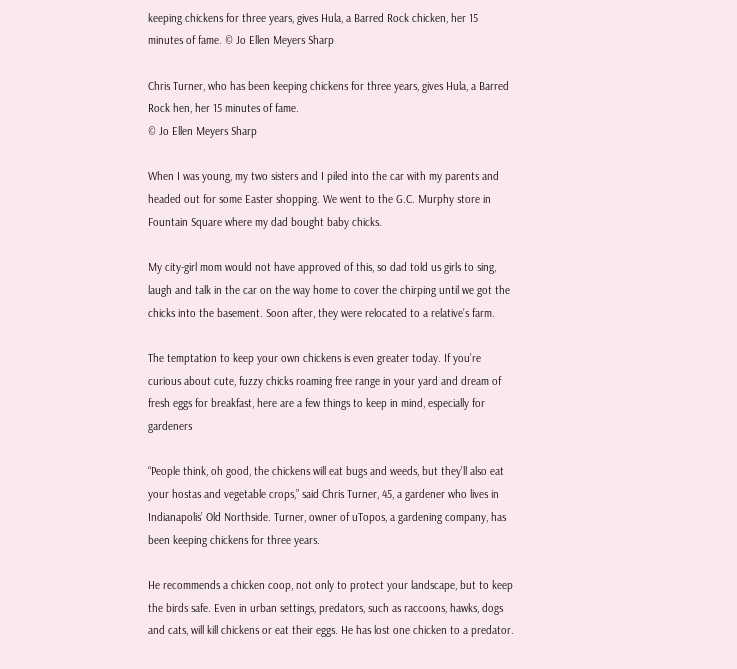keeping chickens for three years, gives Hula, a Barred Rock chicken, her 15 minutes of fame. © Jo Ellen Meyers Sharp

Chris Turner, who has been keeping chickens for three years, gives Hula, a Barred Rock hen, her 15 minutes of fame.
© Jo Ellen Meyers Sharp

When I was young, my two sisters and I piled into the car with my parents and headed out for some Easter shopping. We went to the G.C. Murphy store in Fountain Square where my dad bought baby chicks.

My city-girl mom would not have approved of this, so dad told us girls to sing, laugh and talk in the car on the way home to cover the chirping until we got the chicks into the basement. Soon after, they were relocated to a relative’s farm.

The temptation to keep your own chickens is even greater today. If you’re curious about cute, fuzzy chicks roaming free range in your yard and dream of fresh eggs for breakfast, here are a few things to keep in mind, especially for gardeners

“People think, oh good, the chickens will eat bugs and weeds, but they’ll also eat your hostas and vegetable crops,” said Chris Turner, 45, a gardener who lives in Indianapolis’ Old Northside. Turner, owner of uTopos, a gardening company, has been keeping chickens for three years.

He recommends a chicken coop, not only to protect your landscape, but to keep the birds safe. Even in urban settings, predators, such as raccoons, hawks, dogs and cats, will kill chickens or eat their eggs. He has lost one chicken to a predator.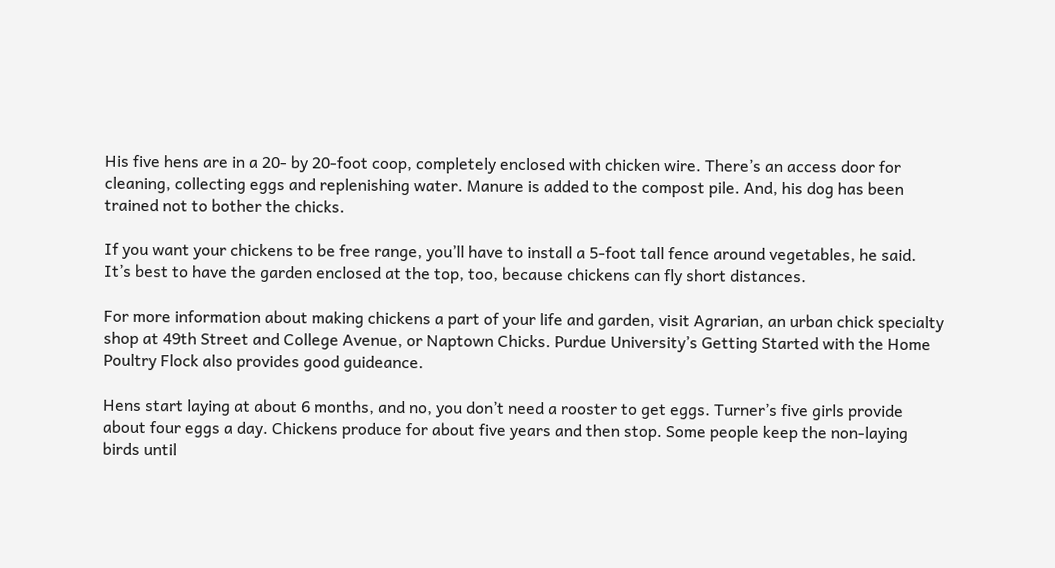His five hens are in a 20- by 20-foot coop, completely enclosed with chicken wire. There’s an access door for cleaning, collecting eggs and replenishing water. Manure is added to the compost pile. And, his dog has been trained not to bother the chicks.

If you want your chickens to be free range, you’ll have to install a 5-foot tall fence around vegetables, he said. It’s best to have the garden enclosed at the top, too, because chickens can fly short distances.

For more information about making chickens a part of your life and garden, visit Agrarian, an urban chick specialty shop at 49th Street and College Avenue, or Naptown Chicks. Purdue University’s Getting Started with the Home Poultry Flock also provides good guideance.

Hens start laying at about 6 months, and no, you don’t need a rooster to get eggs. Turner’s five girls provide about four eggs a day. Chickens produce for about five years and then stop. Some people keep the non-laying birds until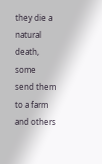they die a natural death, some send them to a farm and others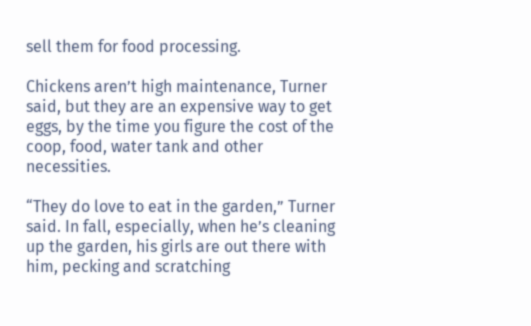sell them for food processing.

Chickens aren’t high maintenance, Turner said, but they are an expensive way to get eggs, by the time you figure the cost of the coop, food, water tank and other necessities.

“They do love to eat in the garden,” Turner said. In fall, especially, when he’s cleaning up the garden, his girls are out there with him, pecking and scratching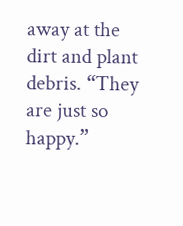away at the dirt and plant debris. “They are just so happy.”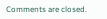Comments are closed.